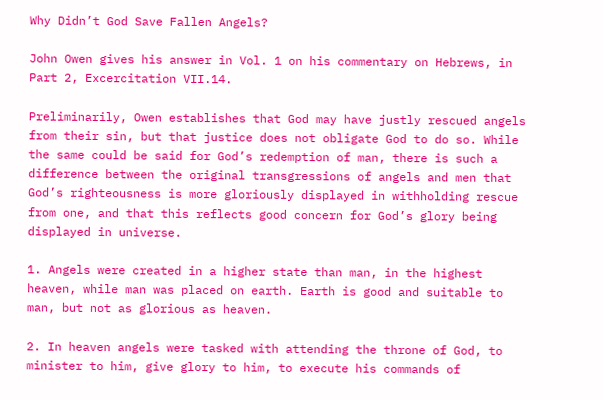Why Didn’t God Save Fallen Angels?

John Owen gives his answer in Vol. 1 on his commentary on Hebrews, in Part 2, Excercitation VII.14.

Preliminarily, Owen establishes that God may have justly rescued angels from their sin, but that justice does not obligate God to do so. While the same could be said for God’s redemption of man, there is such a difference between the original transgressions of angels and men that God’s righteousness is more gloriously displayed in withholding rescue from one, and that this reflects good concern for God’s glory being displayed in universe.

1. Angels were created in a higher state than man, in the highest heaven, while man was placed on earth. Earth is good and suitable to man, but not as glorious as heaven.

2. In heaven angels were tasked with attending the throne of God, to minister to him, give glory to him, to execute his commands of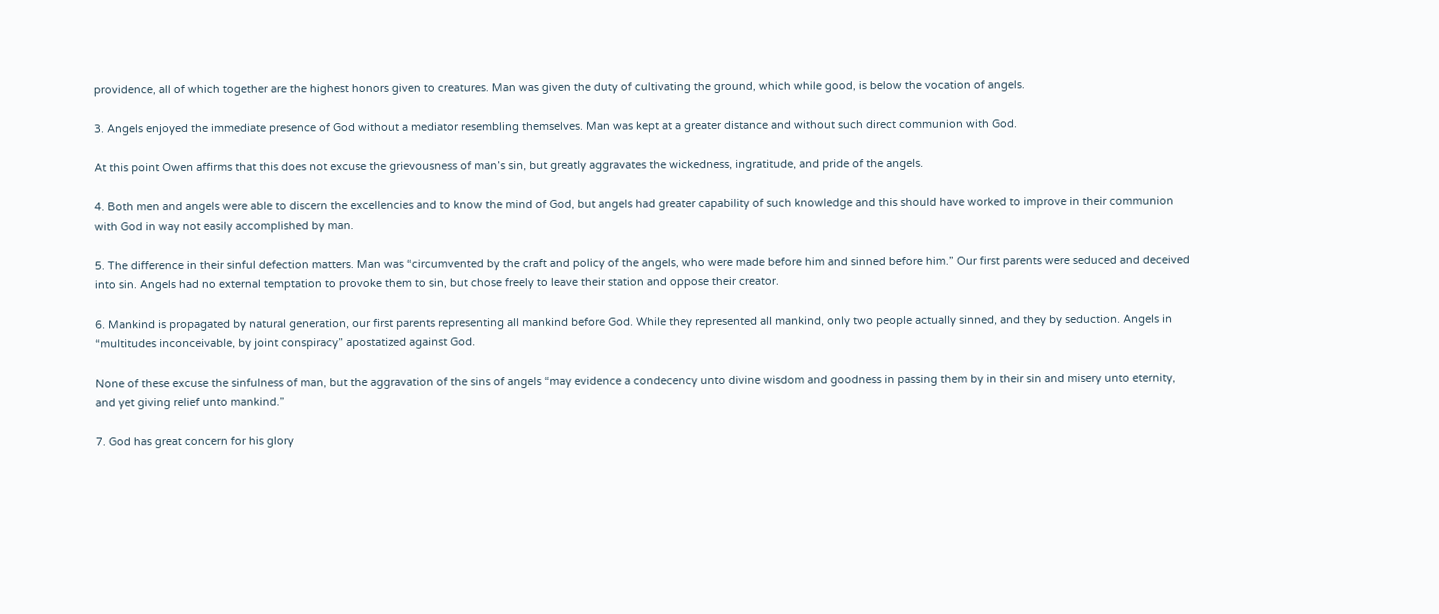providence, all of which together are the highest honors given to creatures. Man was given the duty of cultivating the ground, which while good, is below the vocation of angels.

3. Angels enjoyed the immediate presence of God without a mediator resembling themselves. Man was kept at a greater distance and without such direct communion with God.

At this point Owen affirms that this does not excuse the grievousness of man’s sin, but greatly aggravates the wickedness, ingratitude, and pride of the angels.

4. Both men and angels were able to discern the excellencies and to know the mind of God, but angels had greater capability of such knowledge and this should have worked to improve in their communion with God in way not easily accomplished by man.

5. The difference in their sinful defection matters. Man was “circumvented by the craft and policy of the angels, who were made before him and sinned before him.” Our first parents were seduced and deceived into sin. Angels had no external temptation to provoke them to sin, but chose freely to leave their station and oppose their creator.

6. Mankind is propagated by natural generation, our first parents representing all mankind before God. While they represented all mankind, only two people actually sinned, and they by seduction. Angels in “multitudes inconceivable, by joint conspiracy” apostatized against God.

None of these excuse the sinfulness of man, but the aggravation of the sins of angels “may evidence a condecency unto divine wisdom and goodness in passing them by in their sin and misery unto eternity, and yet giving relief unto mankind.”

7. God has great concern for his glory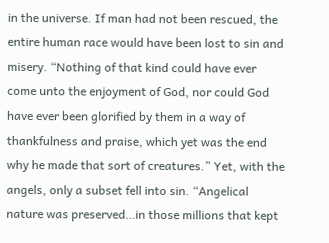in the universe. If man had not been rescued, the entire human race would have been lost to sin and misery. “Nothing of that kind could have ever come unto the enjoyment of God, nor could God have ever been glorified by them in a way of thankfulness and praise, which yet was the end why he made that sort of creatures.” Yet, with the angels, only a subset fell into sin. “Angelical nature was preserved…in those millions that kept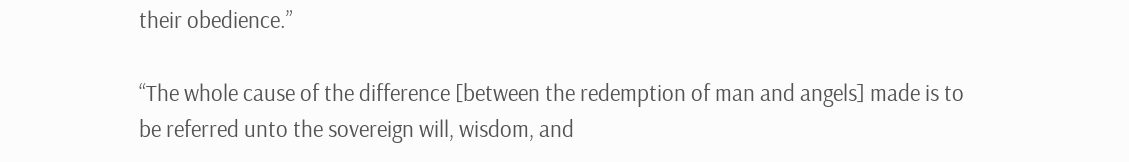their obedience.”

“The whole cause of the difference [between the redemption of man and angels] made is to be referred unto the sovereign will, wisdom, and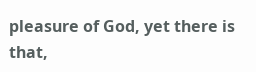pleasure of God, yet there is that,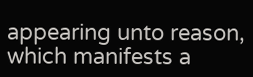appearing unto reason, which manifests a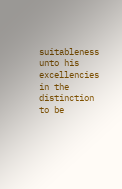suitableness unto his excellencies in the distinction to be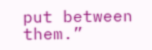put between them.”